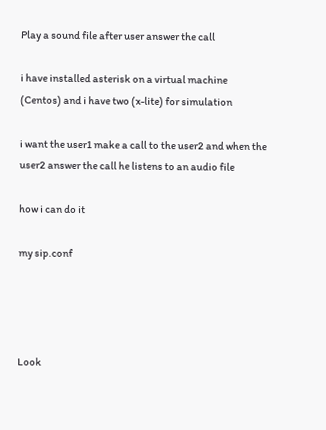Play a sound file after user answer the call

i have installed asterisk on a virtual machine (Centos) and i have two (x-lite) for simulation

i want the user1 make a call to the user2 and when the user2 answer the call he listens to an audio file

how i can do it

my sip.conf




Look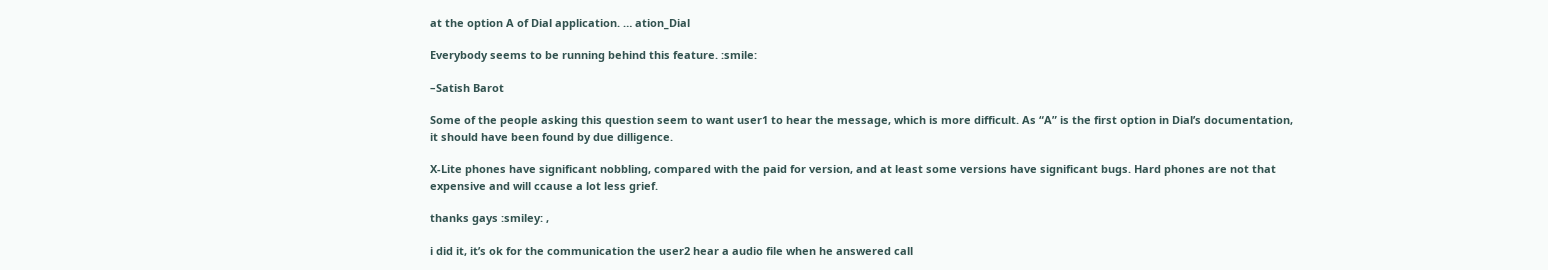at the option A of Dial application. … ation_Dial

Everybody seems to be running behind this feature. :smile:

–Satish Barot

Some of the people asking this question seem to want user1 to hear the message, which is more difficult. As “A” is the first option in Dial’s documentation, it should have been found by due dilligence.

X-Lite phones have significant nobbling, compared with the paid for version, and at least some versions have significant bugs. Hard phones are not that expensive and will ccause a lot less grief.

thanks gays :smiley: ,

i did it, it’s ok for the communication the user2 hear a audio file when he answered call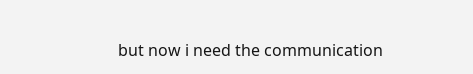but now i need the communication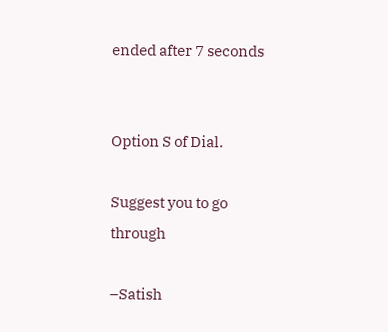ended after 7 seconds


Option S of Dial.

Suggest you to go through

–Satish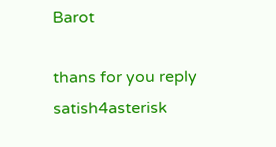Barot

thans for you reply satish4asterisk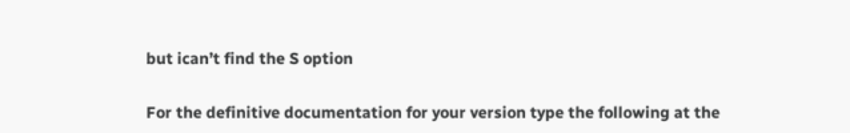but ican’t find the S option

For the definitive documentation for your version type the following at the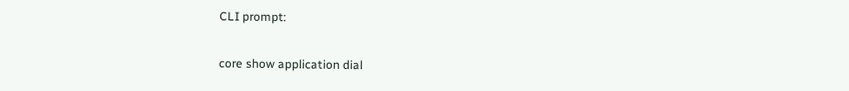CLI prompt:

core show application dial